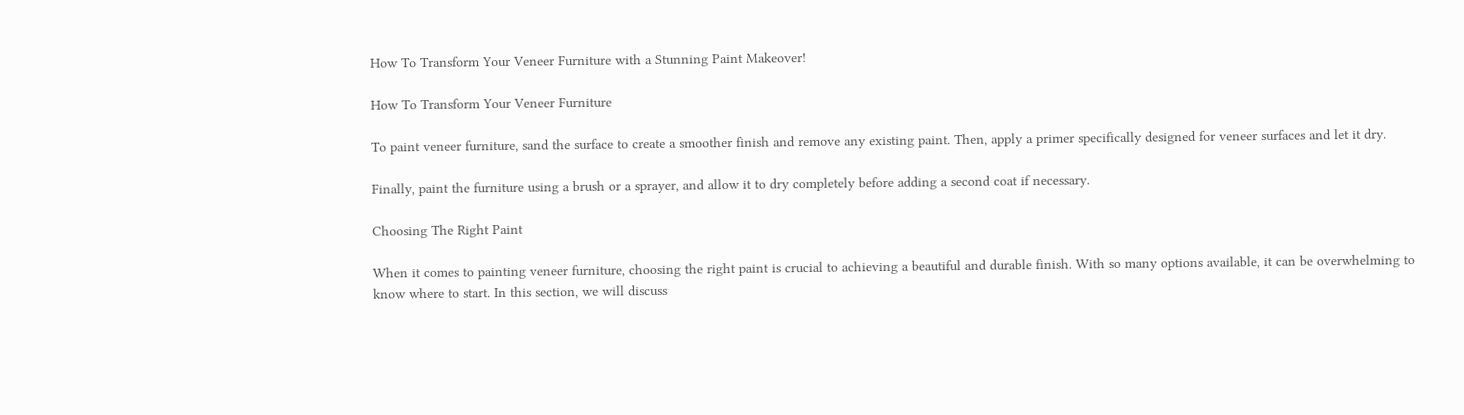How To Transform Your Veneer Furniture with a Stunning Paint Makeover!

How To Transform Your Veneer Furniture

To paint veneer furniture, sand the surface to create a smoother finish and remove any existing paint. Then, apply a primer specifically designed for veneer surfaces and let it dry.

Finally, paint the furniture using a brush or a sprayer, and allow it to dry completely before adding a second coat if necessary.

Choosing The Right Paint

When it comes to painting veneer furniture, choosing the right paint is crucial to achieving a beautiful and durable finish. With so many options available, it can be overwhelming to know where to start. In this section, we will discuss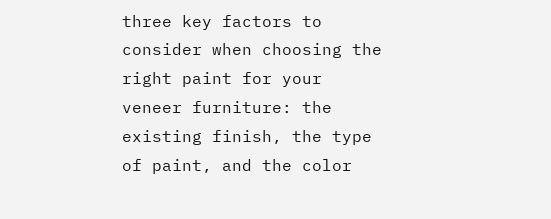three key factors to consider when choosing the right paint for your veneer furniture: the existing finish, the type of paint, and the color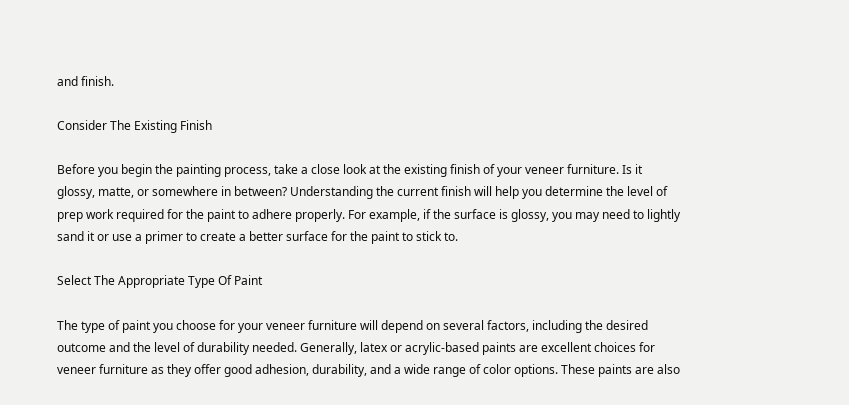and finish.

Consider The Existing Finish

Before you begin the painting process, take a close look at the existing finish of your veneer furniture. Is it glossy, matte, or somewhere in between? Understanding the current finish will help you determine the level of prep work required for the paint to adhere properly. For example, if the surface is glossy, you may need to lightly sand it or use a primer to create a better surface for the paint to stick to.

Select The Appropriate Type Of Paint

The type of paint you choose for your veneer furniture will depend on several factors, including the desired outcome and the level of durability needed. Generally, latex or acrylic-based paints are excellent choices for veneer furniture as they offer good adhesion, durability, and a wide range of color options. These paints are also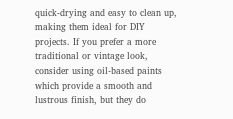quick-drying and easy to clean up, making them ideal for DIY projects. If you prefer a more traditional or vintage look, consider using oil-based paints which provide a smooth and lustrous finish, but they do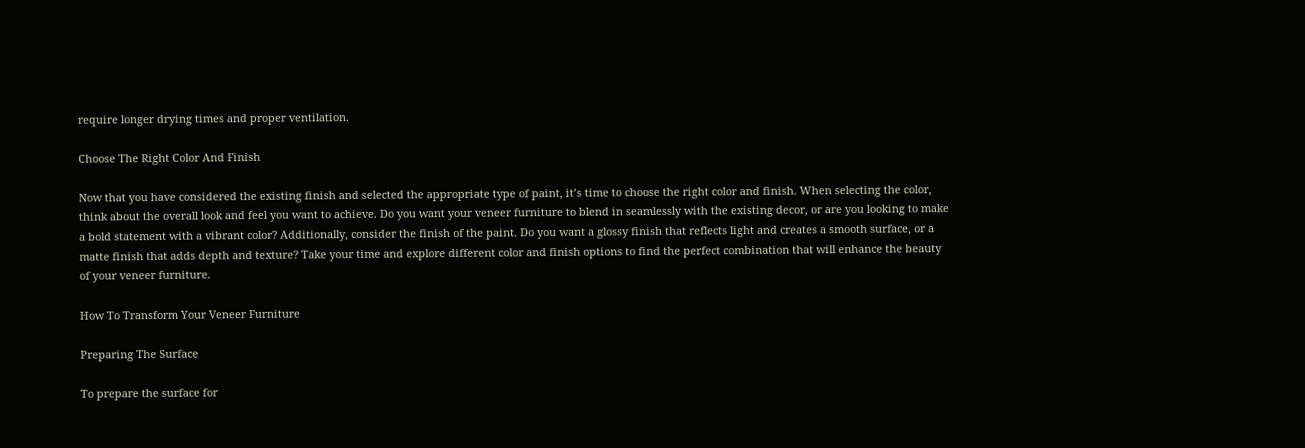require longer drying times and proper ventilation.

Choose The Right Color And Finish

Now that you have considered the existing finish and selected the appropriate type of paint, it’s time to choose the right color and finish. When selecting the color, think about the overall look and feel you want to achieve. Do you want your veneer furniture to blend in seamlessly with the existing decor, or are you looking to make a bold statement with a vibrant color? Additionally, consider the finish of the paint. Do you want a glossy finish that reflects light and creates a smooth surface, or a matte finish that adds depth and texture? Take your time and explore different color and finish options to find the perfect combination that will enhance the beauty of your veneer furniture.

How To Transform Your Veneer Furniture

Preparing The Surface

To prepare the surface for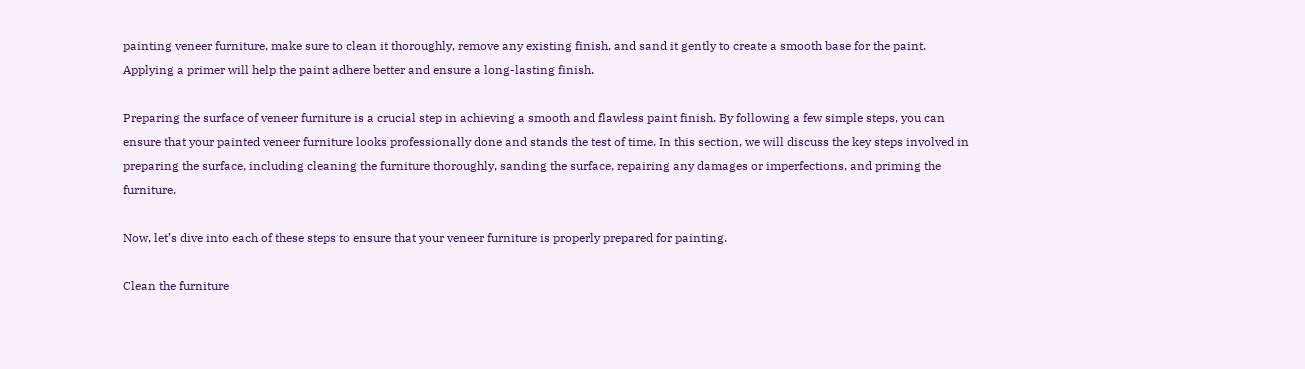painting veneer furniture, make sure to clean it thoroughly, remove any existing finish, and sand it gently to create a smooth base for the paint. Applying a primer will help the paint adhere better and ensure a long-lasting finish.

Preparing the surface of veneer furniture is a crucial step in achieving a smooth and flawless paint finish. By following a few simple steps, you can ensure that your painted veneer furniture looks professionally done and stands the test of time. In this section, we will discuss the key steps involved in preparing the surface, including cleaning the furniture thoroughly, sanding the surface, repairing any damages or imperfections, and priming the furniture.

Now, let’s dive into each of these steps to ensure that your veneer furniture is properly prepared for painting.

Clean the furniture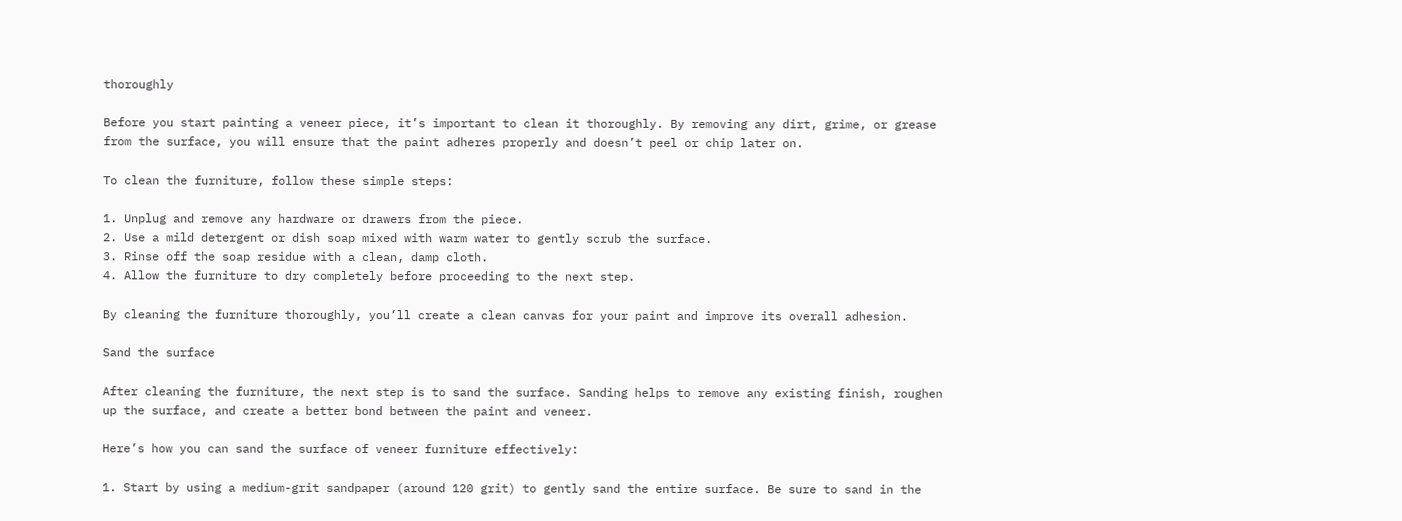thoroughly

Before you start painting a veneer piece, it’s important to clean it thoroughly. By removing any dirt, grime, or grease from the surface, you will ensure that the paint adheres properly and doesn’t peel or chip later on.

To clean the furniture, follow these simple steps:

1. Unplug and remove any hardware or drawers from the piece.
2. Use a mild detergent or dish soap mixed with warm water to gently scrub the surface.
3. Rinse off the soap residue with a clean, damp cloth.
4. Allow the furniture to dry completely before proceeding to the next step.

By cleaning the furniture thoroughly, you’ll create a clean canvas for your paint and improve its overall adhesion.

Sand the surface

After cleaning the furniture, the next step is to sand the surface. Sanding helps to remove any existing finish, roughen up the surface, and create a better bond between the paint and veneer.

Here’s how you can sand the surface of veneer furniture effectively:

1. Start by using a medium-grit sandpaper (around 120 grit) to gently sand the entire surface. Be sure to sand in the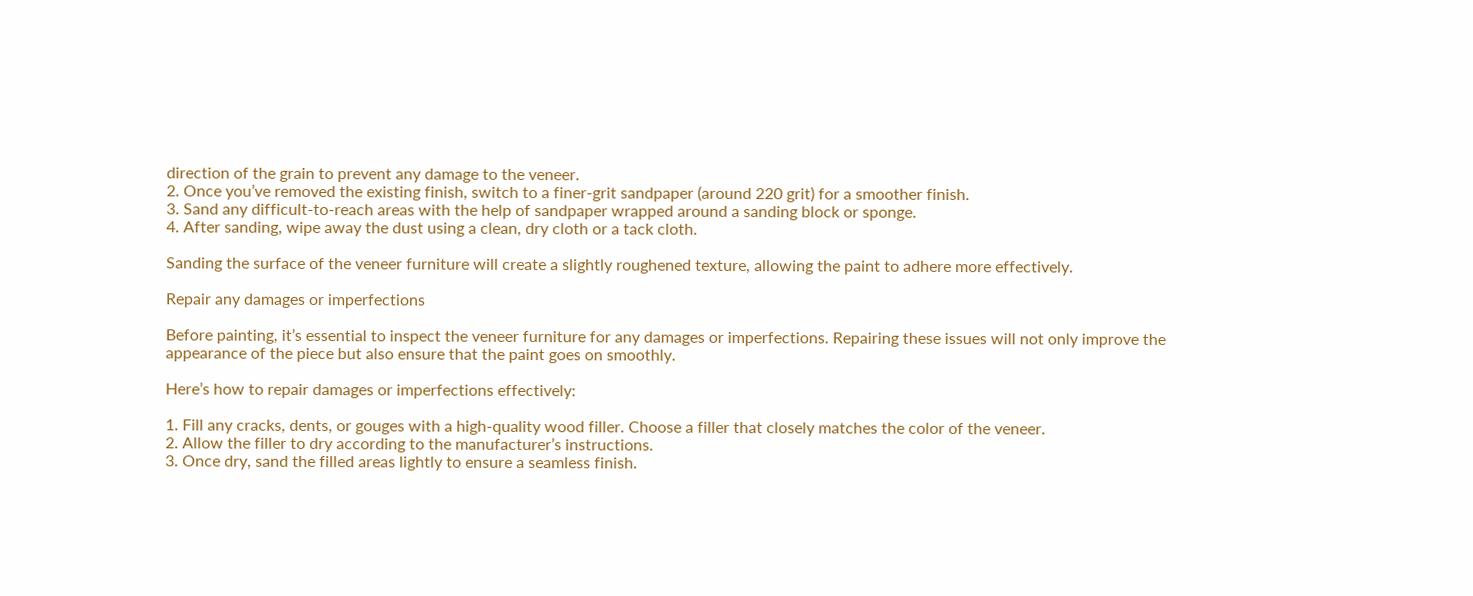direction of the grain to prevent any damage to the veneer.
2. Once you’ve removed the existing finish, switch to a finer-grit sandpaper (around 220 grit) for a smoother finish.
3. Sand any difficult-to-reach areas with the help of sandpaper wrapped around a sanding block or sponge.
4. After sanding, wipe away the dust using a clean, dry cloth or a tack cloth.

Sanding the surface of the veneer furniture will create a slightly roughened texture, allowing the paint to adhere more effectively.

Repair any damages or imperfections

Before painting, it’s essential to inspect the veneer furniture for any damages or imperfections. Repairing these issues will not only improve the appearance of the piece but also ensure that the paint goes on smoothly.

Here’s how to repair damages or imperfections effectively:

1. Fill any cracks, dents, or gouges with a high-quality wood filler. Choose a filler that closely matches the color of the veneer.
2. Allow the filler to dry according to the manufacturer’s instructions.
3. Once dry, sand the filled areas lightly to ensure a seamless finish.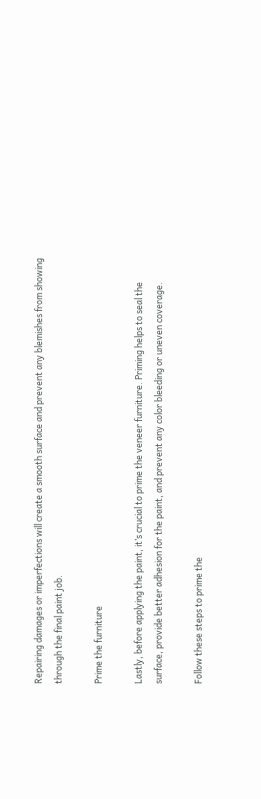Repairing damages or imperfections will create a smooth surface and prevent any blemishes from showing through the final paint job.

Prime the furniture

Lastly, before applying the paint, it’s crucial to prime the veneer furniture. Priming helps to seal the surface, provide better adhesion for the paint, and prevent any color bleeding or uneven coverage.

Follow these steps to prime the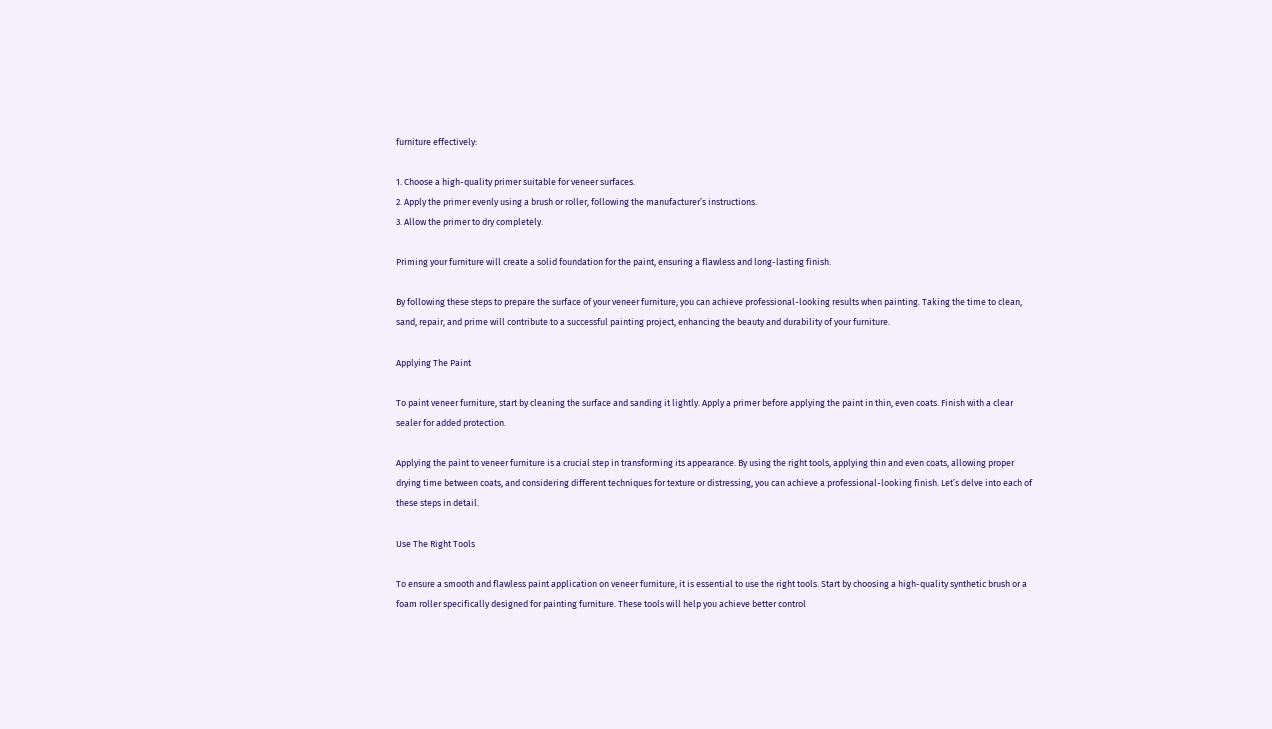furniture effectively:

1. Choose a high-quality primer suitable for veneer surfaces.
2. Apply the primer evenly using a brush or roller, following the manufacturer’s instructions.
3. Allow the primer to dry completely.

Priming your furniture will create a solid foundation for the paint, ensuring a flawless and long-lasting finish.

By following these steps to prepare the surface of your veneer furniture, you can achieve professional-looking results when painting. Taking the time to clean, sand, repair, and prime will contribute to a successful painting project, enhancing the beauty and durability of your furniture.

Applying The Paint

To paint veneer furniture, start by cleaning the surface and sanding it lightly. Apply a primer before applying the paint in thin, even coats. Finish with a clear sealer for added protection.

Applying the paint to veneer furniture is a crucial step in transforming its appearance. By using the right tools, applying thin and even coats, allowing proper drying time between coats, and considering different techniques for texture or distressing, you can achieve a professional-looking finish. Let’s delve into each of these steps in detail.

Use The Right Tools

To ensure a smooth and flawless paint application on veneer furniture, it is essential to use the right tools. Start by choosing a high-quality synthetic brush or a foam roller specifically designed for painting furniture. These tools will help you achieve better control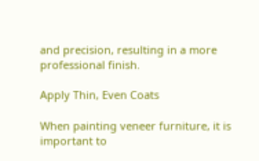and precision, resulting in a more professional finish.

Apply Thin, Even Coats

When painting veneer furniture, it is important to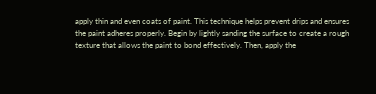apply thin and even coats of paint. This technique helps prevent drips and ensures the paint adheres properly. Begin by lightly sanding the surface to create a rough texture that allows the paint to bond effectively. Then, apply the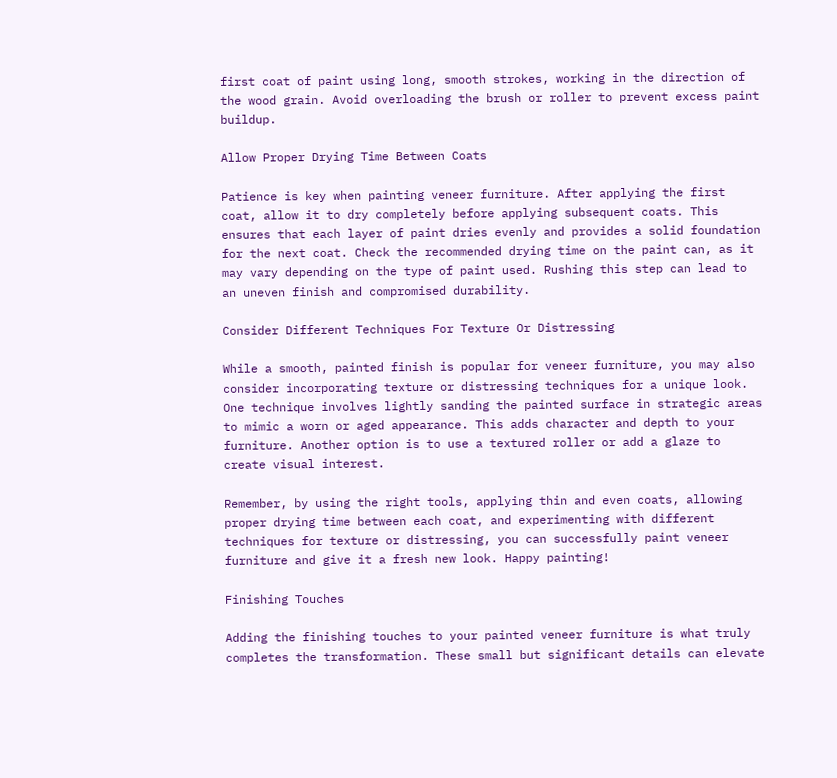first coat of paint using long, smooth strokes, working in the direction of the wood grain. Avoid overloading the brush or roller to prevent excess paint buildup.

Allow Proper Drying Time Between Coats

Patience is key when painting veneer furniture. After applying the first coat, allow it to dry completely before applying subsequent coats. This ensures that each layer of paint dries evenly and provides a solid foundation for the next coat. Check the recommended drying time on the paint can, as it may vary depending on the type of paint used. Rushing this step can lead to an uneven finish and compromised durability.

Consider Different Techniques For Texture Or Distressing

While a smooth, painted finish is popular for veneer furniture, you may also consider incorporating texture or distressing techniques for a unique look. One technique involves lightly sanding the painted surface in strategic areas to mimic a worn or aged appearance. This adds character and depth to your furniture. Another option is to use a textured roller or add a glaze to create visual interest.

Remember, by using the right tools, applying thin and even coats, allowing proper drying time between each coat, and experimenting with different techniques for texture or distressing, you can successfully paint veneer furniture and give it a fresh new look. Happy painting!

Finishing Touches

Adding the finishing touches to your painted veneer furniture is what truly completes the transformation. These small but significant details can elevate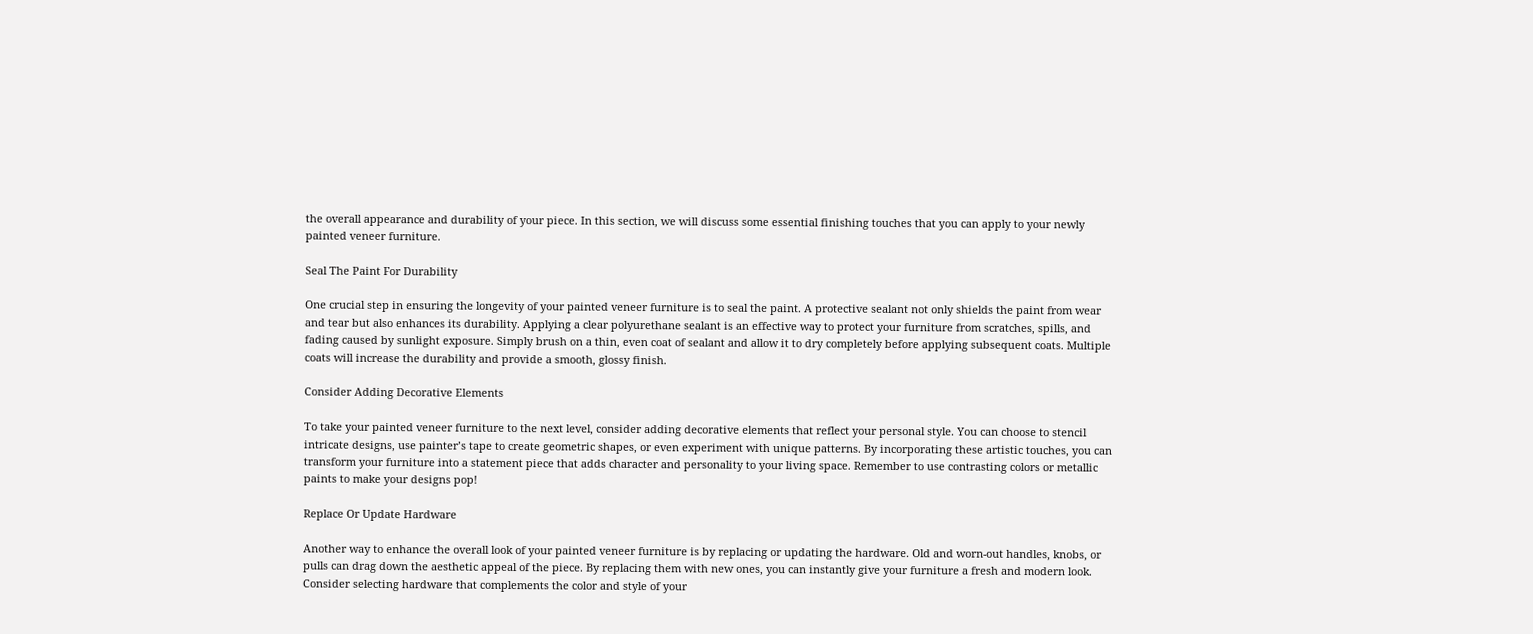the overall appearance and durability of your piece. In this section, we will discuss some essential finishing touches that you can apply to your newly painted veneer furniture.

Seal The Paint For Durability

One crucial step in ensuring the longevity of your painted veneer furniture is to seal the paint. A protective sealant not only shields the paint from wear and tear but also enhances its durability. Applying a clear polyurethane sealant is an effective way to protect your furniture from scratches, spills, and fading caused by sunlight exposure. Simply brush on a thin, even coat of sealant and allow it to dry completely before applying subsequent coats. Multiple coats will increase the durability and provide a smooth, glossy finish.

Consider Adding Decorative Elements

To take your painted veneer furniture to the next level, consider adding decorative elements that reflect your personal style. You can choose to stencil intricate designs, use painter’s tape to create geometric shapes, or even experiment with unique patterns. By incorporating these artistic touches, you can transform your furniture into a statement piece that adds character and personality to your living space. Remember to use contrasting colors or metallic paints to make your designs pop!

Replace Or Update Hardware

Another way to enhance the overall look of your painted veneer furniture is by replacing or updating the hardware. Old and worn-out handles, knobs, or pulls can drag down the aesthetic appeal of the piece. By replacing them with new ones, you can instantly give your furniture a fresh and modern look. Consider selecting hardware that complements the color and style of your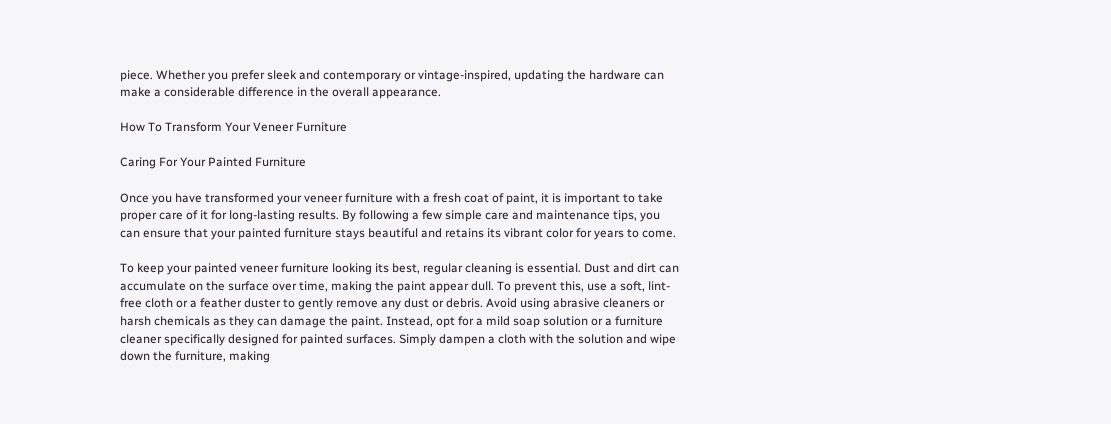piece. Whether you prefer sleek and contemporary or vintage-inspired, updating the hardware can make a considerable difference in the overall appearance.

How To Transform Your Veneer Furniture

Caring For Your Painted Furniture

Once you have transformed your veneer furniture with a fresh coat of paint, it is important to take proper care of it for long-lasting results. By following a few simple care and maintenance tips, you can ensure that your painted furniture stays beautiful and retains its vibrant color for years to come.

To keep your painted veneer furniture looking its best, regular cleaning is essential. Dust and dirt can accumulate on the surface over time, making the paint appear dull. To prevent this, use a soft, lint-free cloth or a feather duster to gently remove any dust or debris. Avoid using abrasive cleaners or harsh chemicals as they can damage the paint. Instead, opt for a mild soap solution or a furniture cleaner specifically designed for painted surfaces. Simply dampen a cloth with the solution and wipe down the furniture, making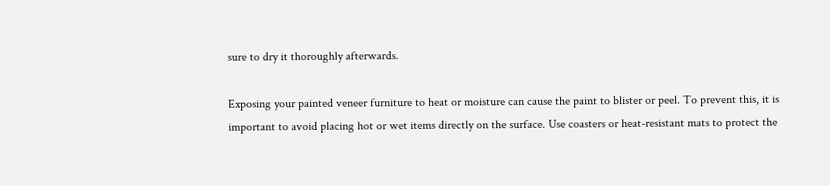sure to dry it thoroughly afterwards.

Exposing your painted veneer furniture to heat or moisture can cause the paint to blister or peel. To prevent this, it is important to avoid placing hot or wet items directly on the surface. Use coasters or heat-resistant mats to protect the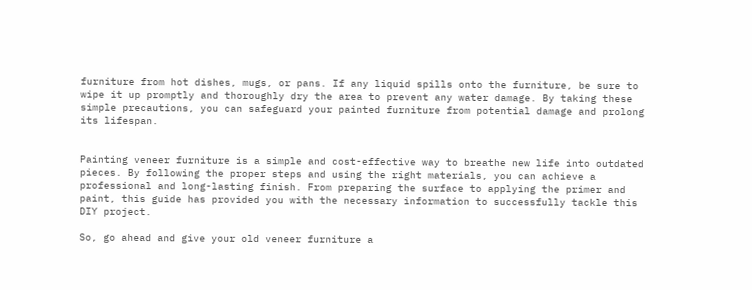furniture from hot dishes, mugs, or pans. If any liquid spills onto the furniture, be sure to wipe it up promptly and thoroughly dry the area to prevent any water damage. By taking these simple precautions, you can safeguard your painted furniture from potential damage and prolong its lifespan.


Painting veneer furniture is a simple and cost-effective way to breathe new life into outdated pieces. By following the proper steps and using the right materials, you can achieve a professional and long-lasting finish. From preparing the surface to applying the primer and paint, this guide has provided you with the necessary information to successfully tackle this DIY project.

So, go ahead and give your old veneer furniture a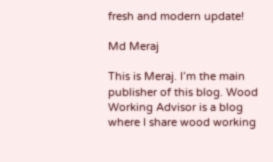fresh and modern update!

Md Meraj

This is Meraj. I’m the main publisher of this blog. Wood Working Advisor is a blog where I share wood working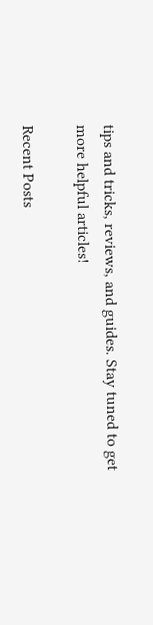tips and tricks, reviews, and guides. Stay tuned to get more helpful articles!

Recent Posts